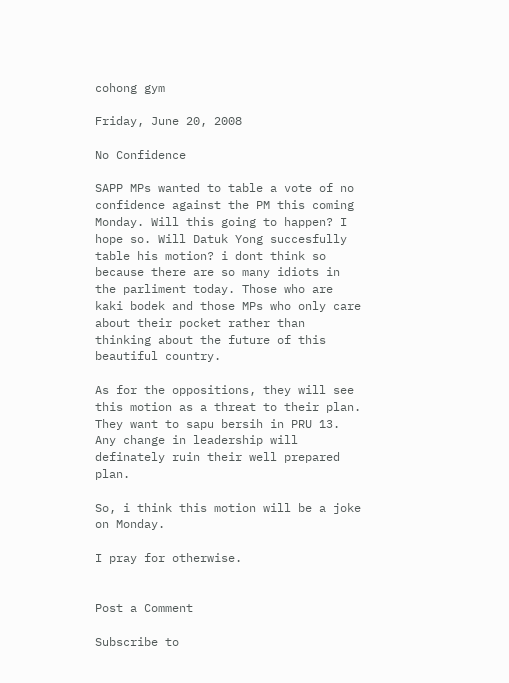cohong gym

Friday, June 20, 2008

No Confidence

SAPP MPs wanted to table a vote of no confidence against the PM this coming Monday. Will this going to happen? I hope so. Will Datuk Yong succesfully table his motion? i dont think so because there are so many idiots in the parliment today. Those who are kaki bodek and those MPs who only care about their pocket rather than thinking about the future of this beautiful country.

As for the oppositions, they will see this motion as a threat to their plan. They want to sapu bersih in PRU 13. Any change in leadership will definately ruin their well prepared plan.

So, i think this motion will be a joke on Monday.

I pray for otherwise.


Post a Comment

Subscribe to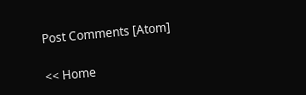Post Comments [Atom]

<< Home